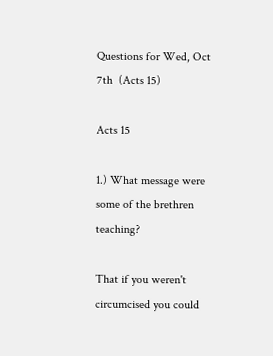Questions for Wed, Oct 7th  (Acts 15)

Acts 15

1.) What message were some of the brethren teaching?

That if you weren't circumcised you could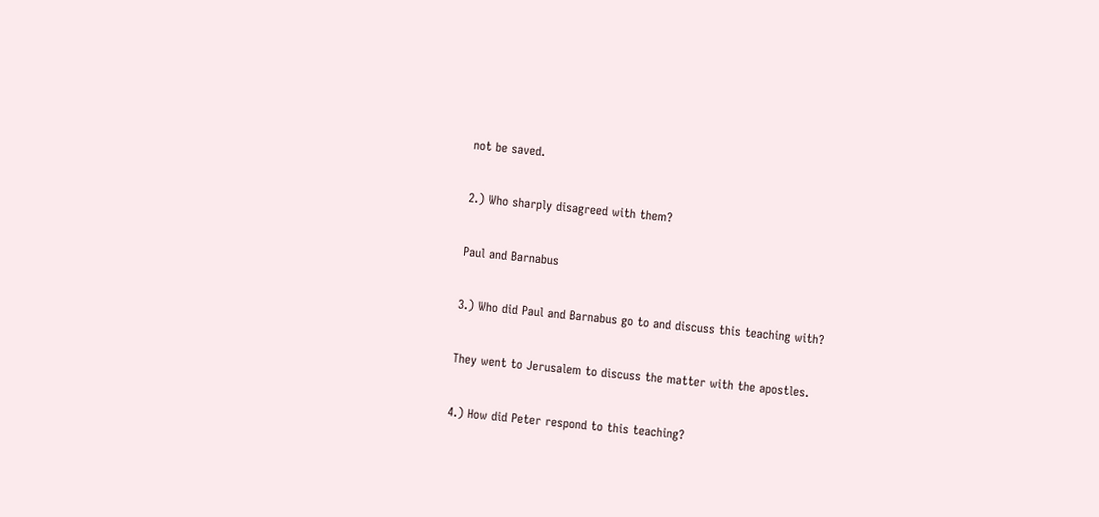not be saved.

2.) Who sharply disagreed with them?

Paul and Barnabus

3.) Who did Paul and Barnabus go to and discuss this teaching with?

They went to Jerusalem to discuss the matter with the apostles.

4.) How did Peter respond to this teaching?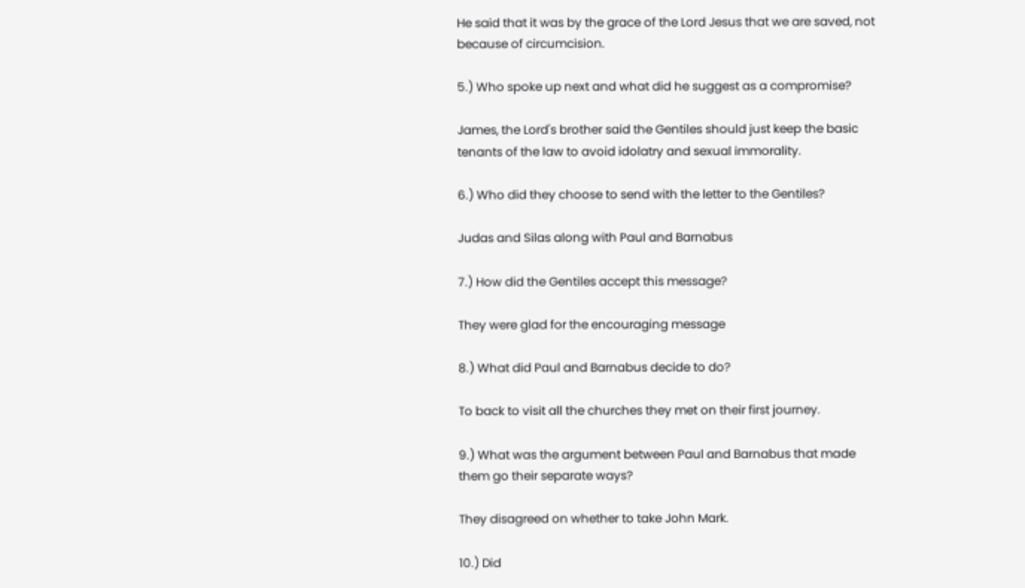He said that it was by the grace of the Lord Jesus that we are saved, not because of circumcision.

5.) Who spoke up next and what did he suggest as a compromise?

James, the Lord's brother said the Gentiles should just keep the basic tenants of the law to avoid idolatry and sexual immorality.

6.) Who did they choose to send with the letter to the Gentiles?

Judas and Silas along with Paul and Barnabus

7.) How did the Gentiles accept this message?

They were glad for the encouraging message

8.) What did Paul and Barnabus decide to do?

To back to visit all the churches they met on their first journey.

9.) What was the argument between Paul and Barnabus that made them go their separate ways?

They disagreed on whether to take John Mark.

10.) Did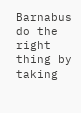Barnabus do the right thing by taking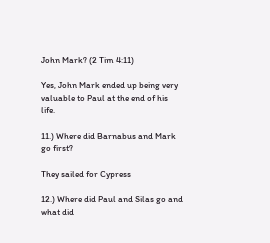John Mark? (2 Tim 4:11)

Yes, John Mark ended up being very valuable to Paul at the end of his life.

11.) Where did Barnabus and Mark go first?

They sailed for Cypress

12.) Where did Paul and Silas go and what did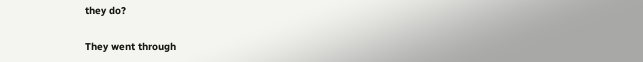they do?

They went through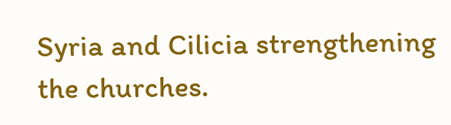Syria and Cilicia strengthening the churches.